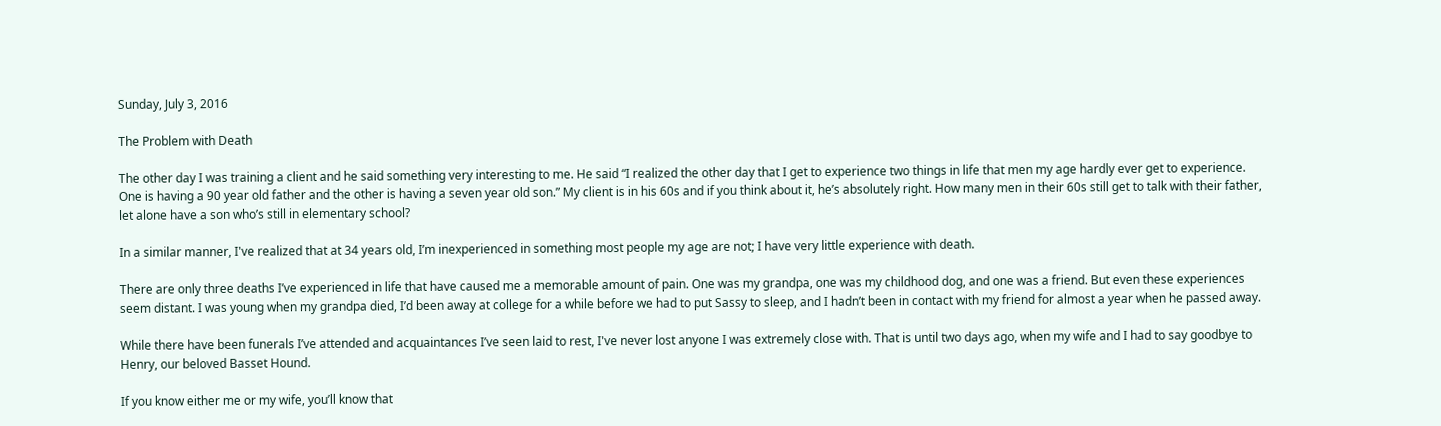Sunday, July 3, 2016

The Problem with Death

The other day I was training a client and he said something very interesting to me. He said “I realized the other day that I get to experience two things in life that men my age hardly ever get to experience. One is having a 90 year old father and the other is having a seven year old son.” My client is in his 60s and if you think about it, he’s absolutely right. How many men in their 60s still get to talk with their father, let alone have a son who’s still in elementary school?

In a similar manner, I've realized that at 34 years old, I’m inexperienced in something most people my age are not; I have very little experience with death.

There are only three deaths I’ve experienced in life that have caused me a memorable amount of pain. One was my grandpa, one was my childhood dog, and one was a friend. But even these experiences seem distant. I was young when my grandpa died, I’d been away at college for a while before we had to put Sassy to sleep, and I hadn’t been in contact with my friend for almost a year when he passed away.

While there have been funerals I’ve attended and acquaintances I’ve seen laid to rest, I've never lost anyone I was extremely close with. That is until two days ago, when my wife and I had to say goodbye to Henry, our beloved Basset Hound.

If you know either me or my wife, you’ll know that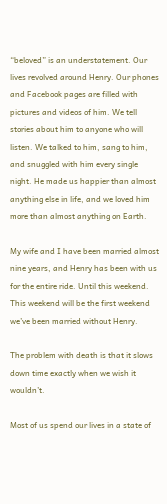“beloved” is an understatement. Our lives revolved around Henry. Our phones and Facebook pages are filled with pictures and videos of him. We tell stories about him to anyone who will listen. We talked to him, sang to him, and snuggled with him every single night. He made us happier than almost anything else in life, and we loved him more than almost anything on Earth.

My wife and I have been married almost nine years, and Henry has been with us for the entire ride. Until this weekend. This weekend will be the first weekend we’ve been married without Henry.

The problem with death is that it slows down time exactly when we wish it wouldn’t.

Most of us spend our lives in a state of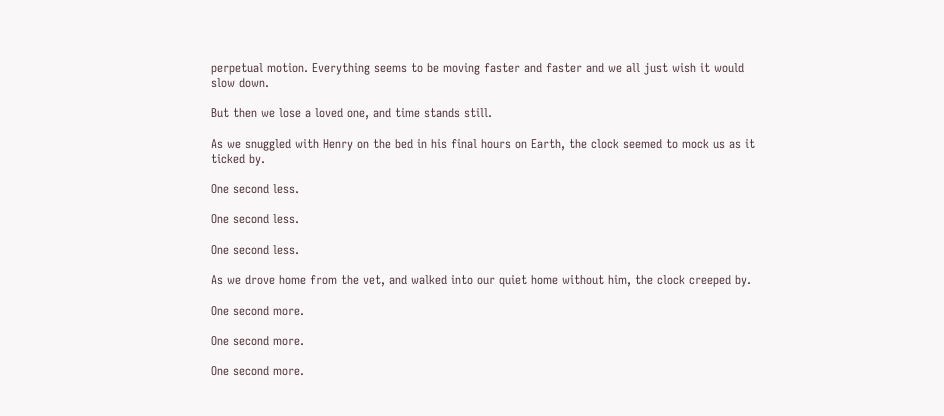perpetual motion. Everything seems to be moving faster and faster and we all just wish it would slow down.

But then we lose a loved one, and time stands still.

As we snuggled with Henry on the bed in his final hours on Earth, the clock seemed to mock us as it ticked by.

One second less.

One second less.

One second less.

As we drove home from the vet, and walked into our quiet home without him, the clock creeped by.

One second more.

One second more.

One second more.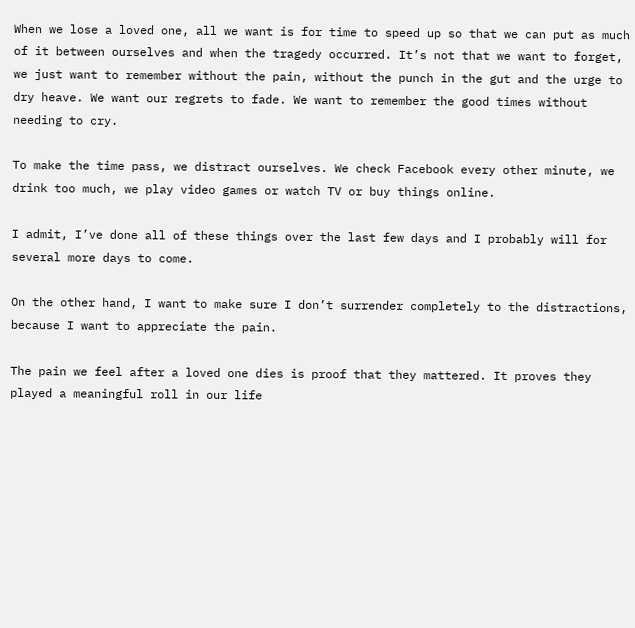When we lose a loved one, all we want is for time to speed up so that we can put as much of it between ourselves and when the tragedy occurred. It’s not that we want to forget, we just want to remember without the pain, without the punch in the gut and the urge to dry heave. We want our regrets to fade. We want to remember the good times without needing to cry.

To make the time pass, we distract ourselves. We check Facebook every other minute, we drink too much, we play video games or watch TV or buy things online.

I admit, I’ve done all of these things over the last few days and I probably will for several more days to come.

On the other hand, I want to make sure I don’t surrender completely to the distractions, because I want to appreciate the pain.

The pain we feel after a loved one dies is proof that they mattered. It proves they played a meaningful roll in our life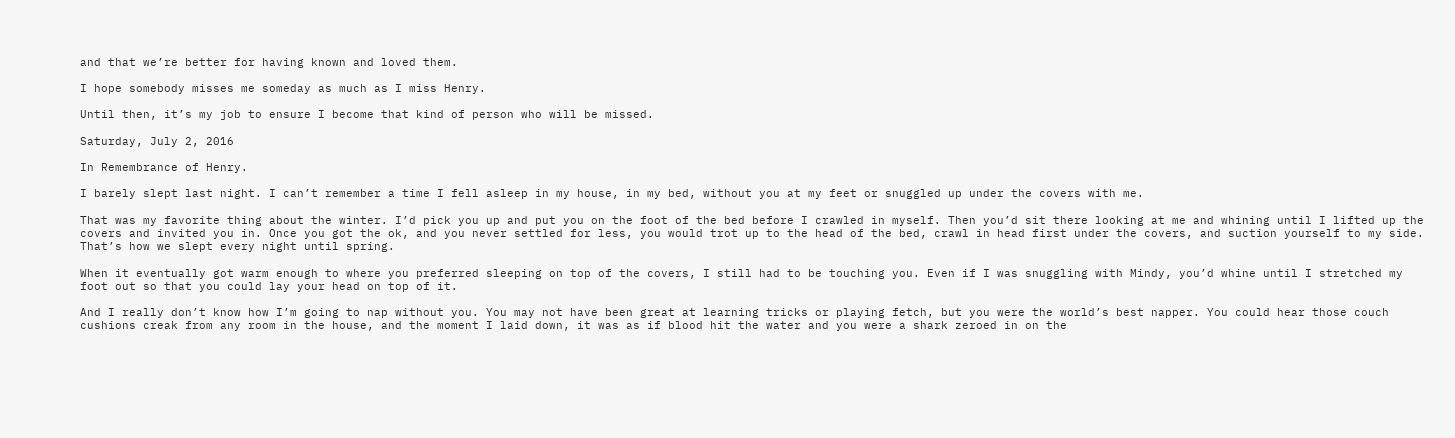and that we’re better for having known and loved them.

I hope somebody misses me someday as much as I miss Henry.

Until then, it’s my job to ensure I become that kind of person who will be missed.

Saturday, July 2, 2016

In Remembrance of Henry.

I barely slept last night. I can’t remember a time I fell asleep in my house, in my bed, without you at my feet or snuggled up under the covers with me.

That was my favorite thing about the winter. I’d pick you up and put you on the foot of the bed before I crawled in myself. Then you’d sit there looking at me and whining until I lifted up the covers and invited you in. Once you got the ok, and you never settled for less, you would trot up to the head of the bed, crawl in head first under the covers, and suction yourself to my side. That’s how we slept every night until spring.

When it eventually got warm enough to where you preferred sleeping on top of the covers, I still had to be touching you. Even if I was snuggling with Mindy, you’d whine until I stretched my foot out so that you could lay your head on top of it.

And I really don’t know how I’m going to nap without you. You may not have been great at learning tricks or playing fetch, but you were the world’s best napper. You could hear those couch cushions creak from any room in the house, and the moment I laid down, it was as if blood hit the water and you were a shark zeroed in on the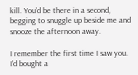kill. You’d be there in a second, begging to snuggle up beside me and snooze the afternoon away.

I remember the first time I saw you. I’d bought a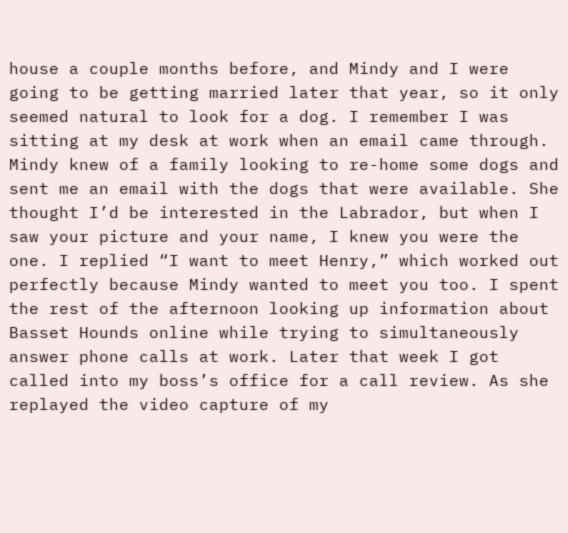house a couple months before, and Mindy and I were going to be getting married later that year, so it only seemed natural to look for a dog. I remember I was sitting at my desk at work when an email came through. Mindy knew of a family looking to re-home some dogs and sent me an email with the dogs that were available. She thought I’d be interested in the Labrador, but when I saw your picture and your name, I knew you were the one. I replied “I want to meet Henry,” which worked out perfectly because Mindy wanted to meet you too. I spent the rest of the afternoon looking up information about Basset Hounds online while trying to simultaneously answer phone calls at work. Later that week I got called into my boss’s office for a call review. As she replayed the video capture of my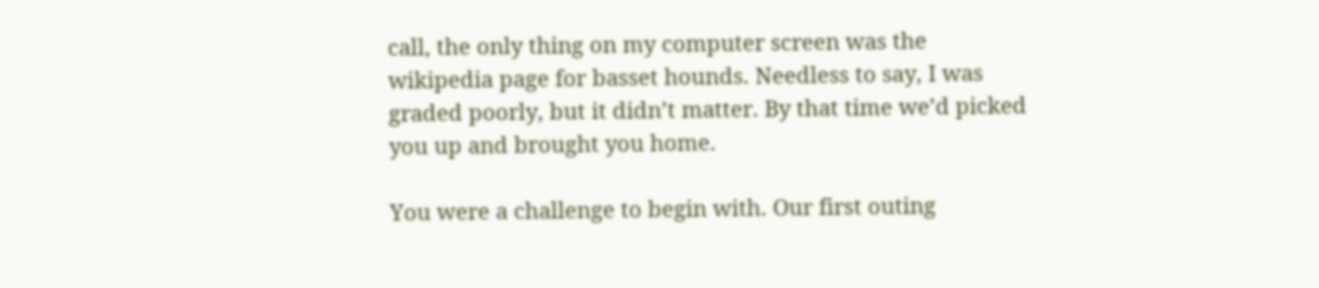call, the only thing on my computer screen was the wikipedia page for basset hounds. Needless to say, I was graded poorly, but it didn’t matter. By that time we’d picked you up and brought you home.

You were a challenge to begin with. Our first outing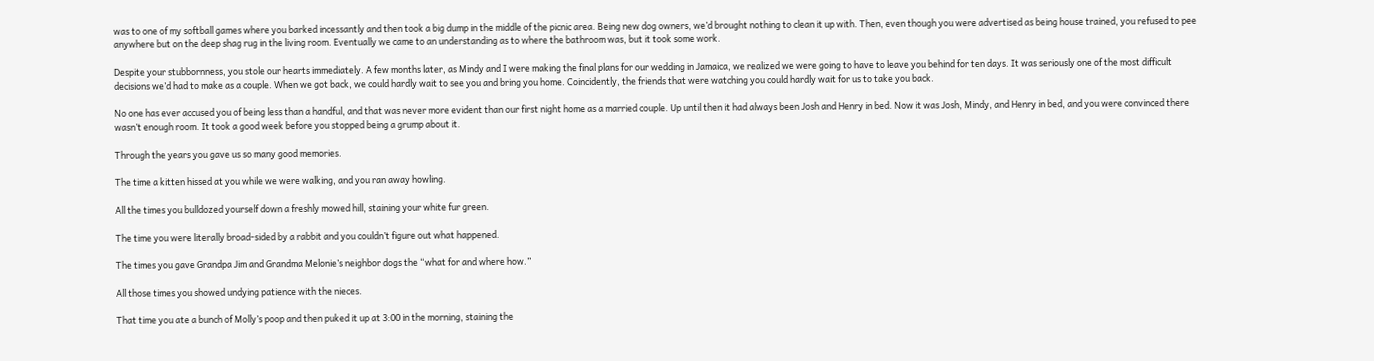was to one of my softball games where you barked incessantly and then took a big dump in the middle of the picnic area. Being new dog owners, we’d brought nothing to clean it up with. Then, even though you were advertised as being house trained, you refused to pee anywhere but on the deep shag rug in the living room. Eventually we came to an understanding as to where the bathroom was, but it took some work.

Despite your stubbornness, you stole our hearts immediately. A few months later, as Mindy and I were making the final plans for our wedding in Jamaica, we realized we were going to have to leave you behind for ten days. It was seriously one of the most difficult decisions we’d had to make as a couple. When we got back, we could hardly wait to see you and bring you home. Coincidently, the friends that were watching you could hardly wait for us to take you back.

No one has ever accused you of being less than a handful, and that was never more evident than our first night home as a married couple. Up until then it had always been Josh and Henry in bed. Now it was Josh, Mindy, and Henry in bed, and you were convinced there wasn’t enough room. It took a good week before you stopped being a grump about it.

Through the years you gave us so many good memories.

The time a kitten hissed at you while we were walking, and you ran away howling.

All the times you bulldozed yourself down a freshly mowed hill, staining your white fur green.

The time you were literally broad-sided by a rabbit and you couldn’t figure out what happened.

The times you gave Grandpa Jim and Grandma Melonie’s neighbor dogs the “what for and where how.”

All those times you showed undying patience with the nieces.

That time you ate a bunch of Molly’s poop and then puked it up at 3:00 in the morning, staining the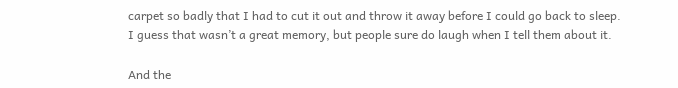carpet so badly that I had to cut it out and throw it away before I could go back to sleep.
I guess that wasn’t a great memory, but people sure do laugh when I tell them about it.

And the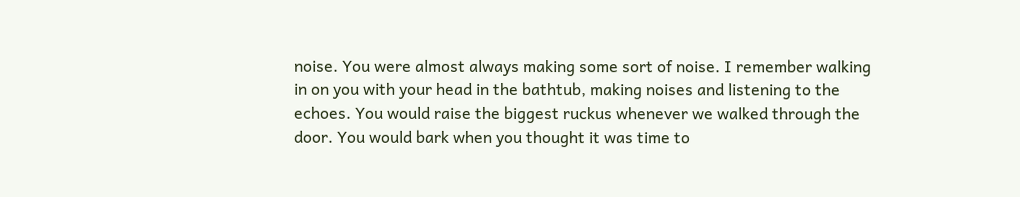noise. You were almost always making some sort of noise. I remember walking in on you with your head in the bathtub, making noises and listening to the echoes. You would raise the biggest ruckus whenever we walked through the door. You would bark when you thought it was time to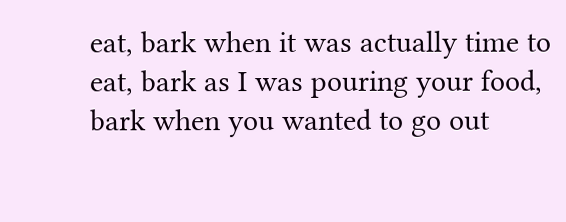eat, bark when it was actually time to eat, bark as I was pouring your food, bark when you wanted to go out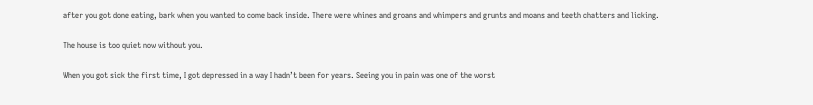after you got done eating, bark when you wanted to come back inside. There were whines and groans and whimpers and grunts and moans and teeth chatters and licking.

The house is too quiet now without you.

When you got sick the first time, I got depressed in a way I hadn’t been for years. Seeing you in pain was one of the worst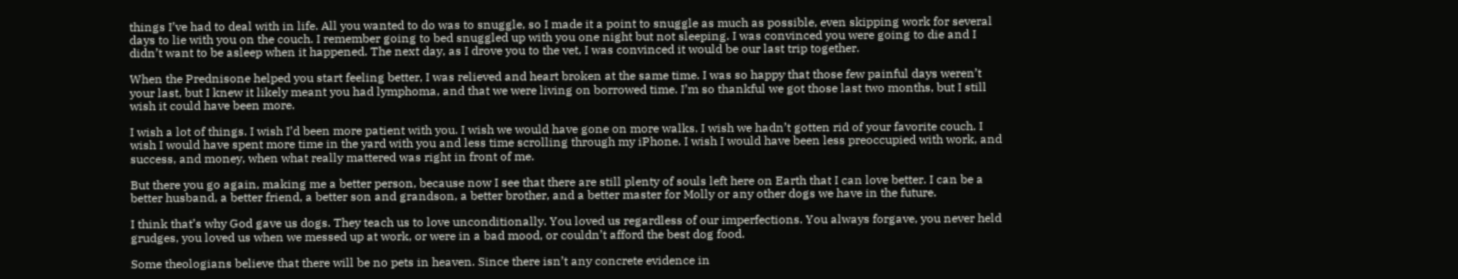things I’ve had to deal with in life. All you wanted to do was to snuggle, so I made it a point to snuggle as much as possible, even skipping work for several days to lie with you on the couch. I remember going to bed snuggled up with you one night but not sleeping. I was convinced you were going to die and I didn’t want to be asleep when it happened. The next day, as I drove you to the vet, I was convinced it would be our last trip together.

When the Prednisone helped you start feeling better, I was relieved and heart broken at the same time. I was so happy that those few painful days weren’t your last, but I knew it likely meant you had lymphoma, and that we were living on borrowed time. I’m so thankful we got those last two months, but I still wish it could have been more.

I wish a lot of things. I wish I’d been more patient with you. I wish we would have gone on more walks. I wish we hadn’t gotten rid of your favorite couch. I wish I would have spent more time in the yard with you and less time scrolling through my iPhone. I wish I would have been less preoccupied with work, and success, and money, when what really mattered was right in front of me.

But there you go again, making me a better person, because now I see that there are still plenty of souls left here on Earth that I can love better. I can be a better husband, a better friend, a better son and grandson, a better brother, and a better master for Molly or any other dogs we have in the future.

I think that’s why God gave us dogs. They teach us to love unconditionally. You loved us regardless of our imperfections. You always forgave, you never held grudges, you loved us when we messed up at work, or were in a bad mood, or couldn’t afford the best dog food.

Some theologians believe that there will be no pets in heaven. Since there isn’t any concrete evidence in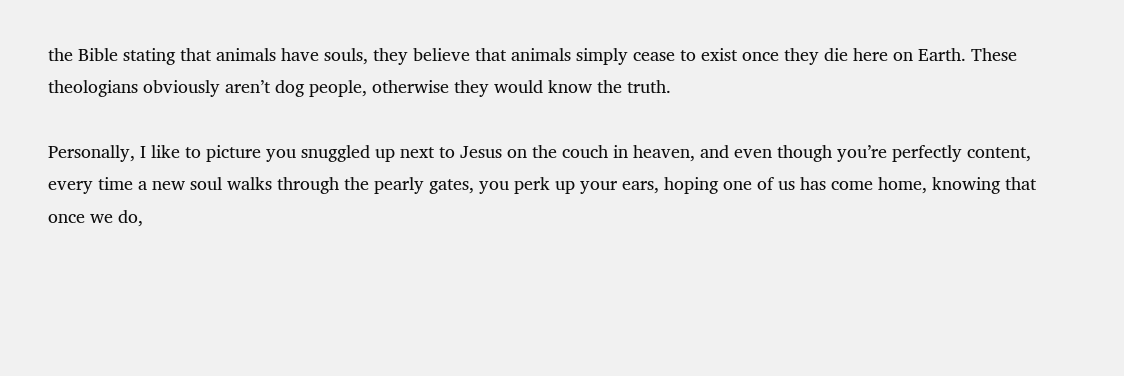the Bible stating that animals have souls, they believe that animals simply cease to exist once they die here on Earth. These theologians obviously aren’t dog people, otherwise they would know the truth.

Personally, I like to picture you snuggled up next to Jesus on the couch in heaven, and even though you’re perfectly content, every time a new soul walks through the pearly gates, you perk up your ears, hoping one of us has come home, knowing that once we do,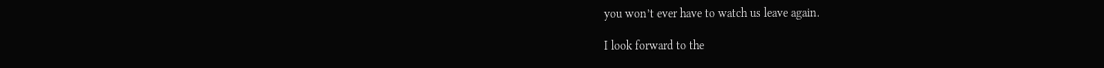you won’t ever have to watch us leave again.

I look forward to the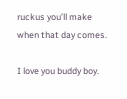ruckus you’ll make when that day comes.

I love you buddy boy.